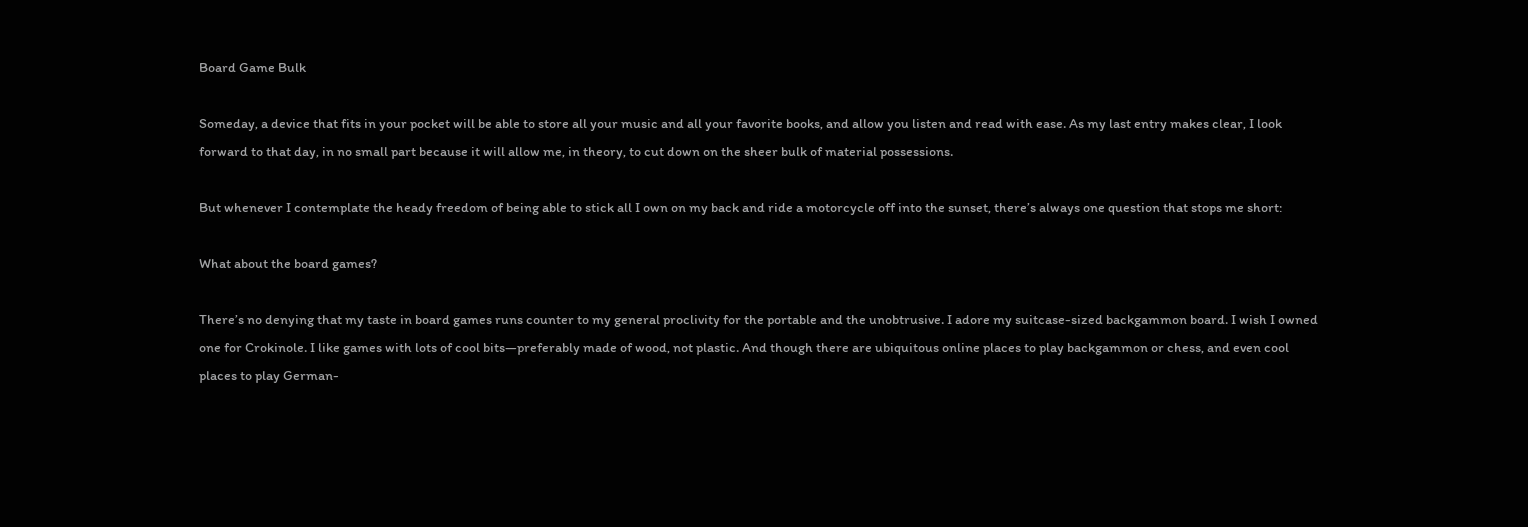Board Game Bulk

Someday, a device that fits in your pocket will be able to store all your music and all your favorite books, and allow you listen and read with ease. As my last entry makes clear, I look forward to that day, in no small part because it will allow me, in theory, to cut down on the sheer bulk of material possessions.

But whenever I contemplate the heady freedom of being able to stick all I own on my back and ride a motorcycle off into the sunset, there’s always one question that stops me short:

What about the board games?

There’s no denying that my taste in board games runs counter to my general proclivity for the portable and the unobtrusive. I adore my suitcase-sized backgammon board. I wish I owned one for Crokinole. I like games with lots of cool bits—preferably made of wood, not plastic. And though there are ubiquitous online places to play backgammon or chess, and even cool places to play German-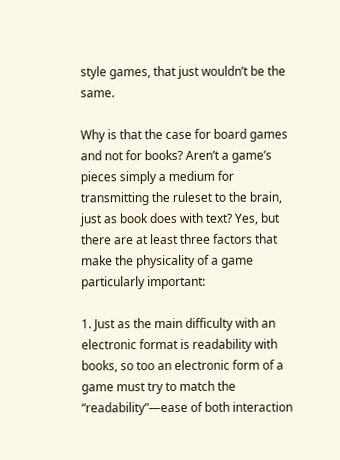style games, that just wouldn’t be the same.

Why is that the case for board games and not for books? Aren’t a game’s pieces simply a medium for transmitting the ruleset to the brain, just as book does with text? Yes, but there are at least three factors that make the physicality of a game particularly important:

1. Just as the main difficulty with an electronic format is readability with books, so too an electronic form of a game must try to match the “readability”—ease of both interaction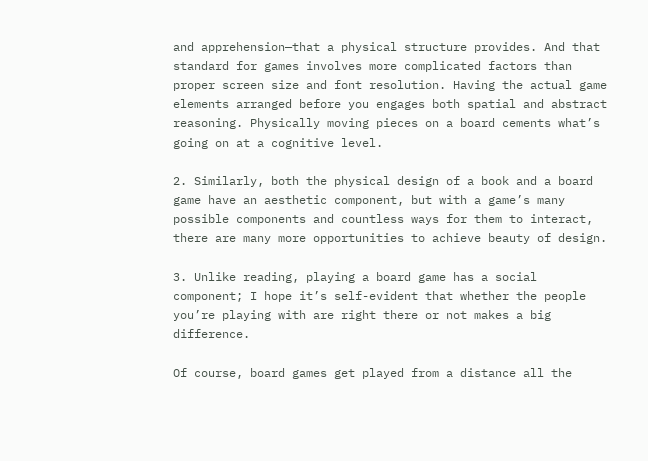and apprehension—that a physical structure provides. And that standard for games involves more complicated factors than proper screen size and font resolution. Having the actual game elements arranged before you engages both spatial and abstract reasoning. Physically moving pieces on a board cements what’s going on at a cognitive level.

2. Similarly, both the physical design of a book and a board game have an aesthetic component, but with a game’s many possible components and countless ways for them to interact, there are many more opportunities to achieve beauty of design.

3. Unlike reading, playing a board game has a social component; I hope it’s self-evident that whether the people you’re playing with are right there or not makes a big difference.

Of course, board games get played from a distance all the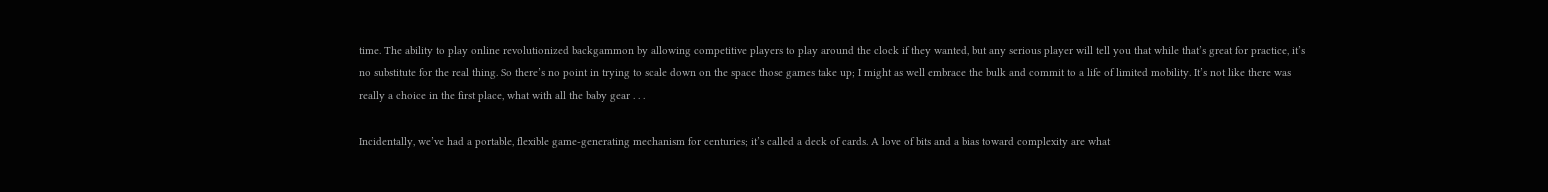time. The ability to play online revolutionized backgammon by allowing competitive players to play around the clock if they wanted, but any serious player will tell you that while that’s great for practice, it’s no substitute for the real thing. So there’s no point in trying to scale down on the space those games take up; I might as well embrace the bulk and commit to a life of limited mobility. It’s not like there was really a choice in the first place, what with all the baby gear . . .

Incidentally, we’ve had a portable, flexible game-generating mechanism for centuries; it’s called a deck of cards. A love of bits and a bias toward complexity are what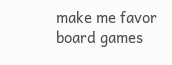make me favor board games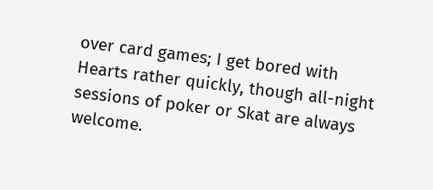over card games; I get bored with Hearts rather quickly, though all-night sessions of poker or Skat are always welcome.